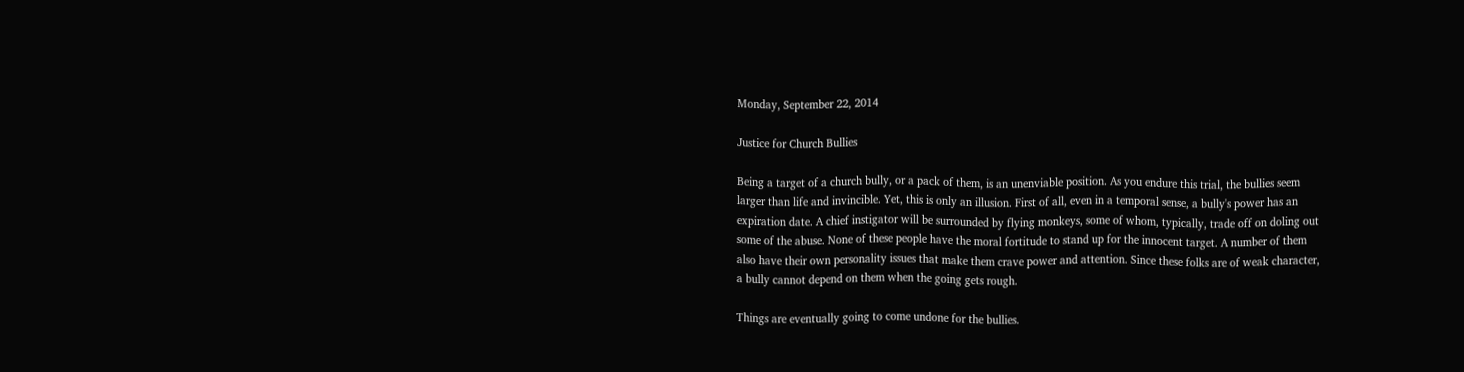Monday, September 22, 2014

Justice for Church Bullies

Being a target of a church bully, or a pack of them, is an unenviable position. As you endure this trial, the bullies seem larger than life and invincible. Yet, this is only an illusion. First of all, even in a temporal sense, a bully's power has an expiration date. A chief instigator will be surrounded by flying monkeys, some of whom, typically, trade off on doling out some of the abuse. None of these people have the moral fortitude to stand up for the innocent target. A number of them also have their own personality issues that make them crave power and attention. Since these folks are of weak character, a bully cannot depend on them when the going gets rough.

Things are eventually going to come undone for the bullies.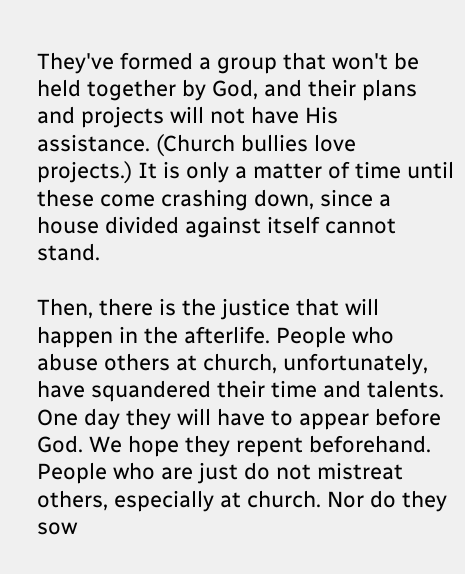They've formed a group that won't be held together by God, and their plans and projects will not have His assistance. (Church bullies love projects.) It is only a matter of time until these come crashing down, since a house divided against itself cannot stand.

Then, there is the justice that will happen in the afterlife. People who abuse others at church, unfortunately, have squandered their time and talents. One day they will have to appear before God. We hope they repent beforehand. People who are just do not mistreat others, especially at church. Nor do they sow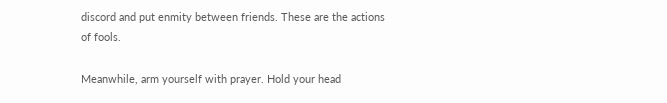discord and put enmity between friends. These are the actions of fools.

Meanwhile, arm yourself with prayer. Hold your head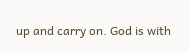up and carry on. God is with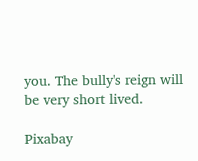you. The bully's reign will be very short lived.

Pixabay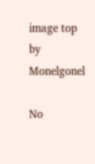image top by Monelgonel

No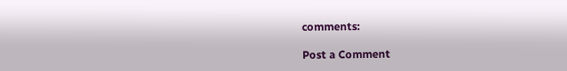comments:

Post a Comment